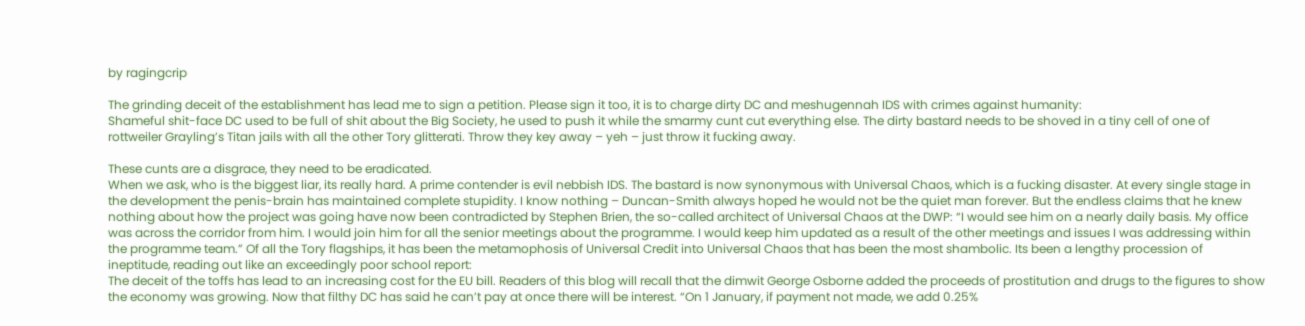by ragingcrip

The grinding deceit of the establishment has lead me to sign a petition. Please sign it too, it is to charge dirty DC and meshugennah IDS with crimes against humanity:
Shameful shit-face DC used to be full of shit about the Big Society, he used to push it while the smarmy cunt cut everything else. The dirty bastard needs to be shoved in a tiny cell of one of rottweiler Grayling’s Titan jails with all the other Tory glitterati. Throw they key away – yeh – just throw it fucking away.

These cunts are a disgrace, they need to be eradicated.
When we ask, who is the biggest liar, its really hard. A prime contender is evil nebbish IDS. The bastard is now synonymous with Universal Chaos, which is a fucking disaster. At every single stage in the development the penis-brain has maintained complete stupidity. I know nothing – Duncan-Smith always hoped he would not be the quiet man forever. But the endless claims that he knew nothing about how the project was going have now been contradicted by Stephen Brien, the so-called architect of Universal Chaos at the DWP: “I would see him on a nearly daily basis. My office was across the corridor from him. I would join him for all the senior meetings about the programme. I would keep him updated as a result of the other meetings and issues I was addressing within the programme team.” Of all the Tory flagships, it has been the metamophosis of Universal Credit into Universal Chaos that has been the most shambolic. Its been a lengthy procession of ineptitude, reading out like an exceedingly poor school report:
The deceit of the toffs has lead to an increasing cost for the EU bill. Readers of this blog will recall that the dimwit George Osborne added the proceeds of prostitution and drugs to the figures to show the economy was growing. Now that filthy DC has said he can’t pay at once there will be interest. “On 1 January, if payment not made, we add 0.25%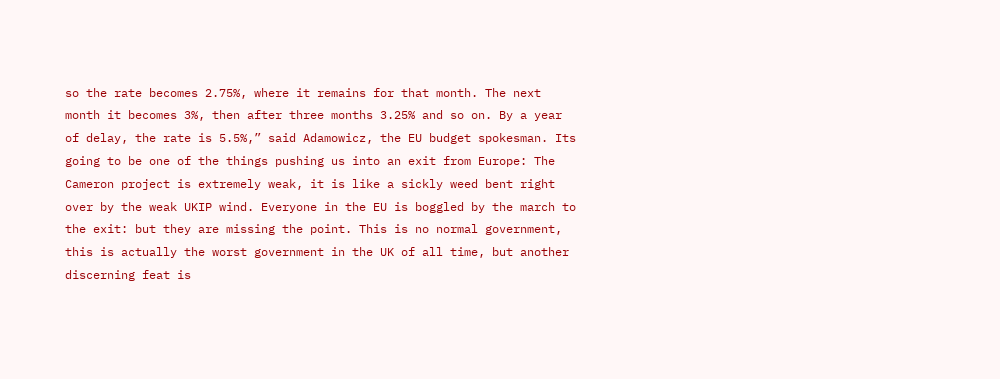so the rate becomes 2.75%, where it remains for that month. The next month it becomes 3%, then after three months 3.25% and so on. By a year of delay, the rate is 5.5%,” said Adamowicz, the EU budget spokesman. Its going to be one of the things pushing us into an exit from Europe: The Cameron project is extremely weak, it is like a sickly weed bent right over by the weak UKIP wind. Everyone in the EU is boggled by the march to the exit: but they are missing the point. This is no normal government, this is actually the worst government in the UK of all time, but another discerning feat is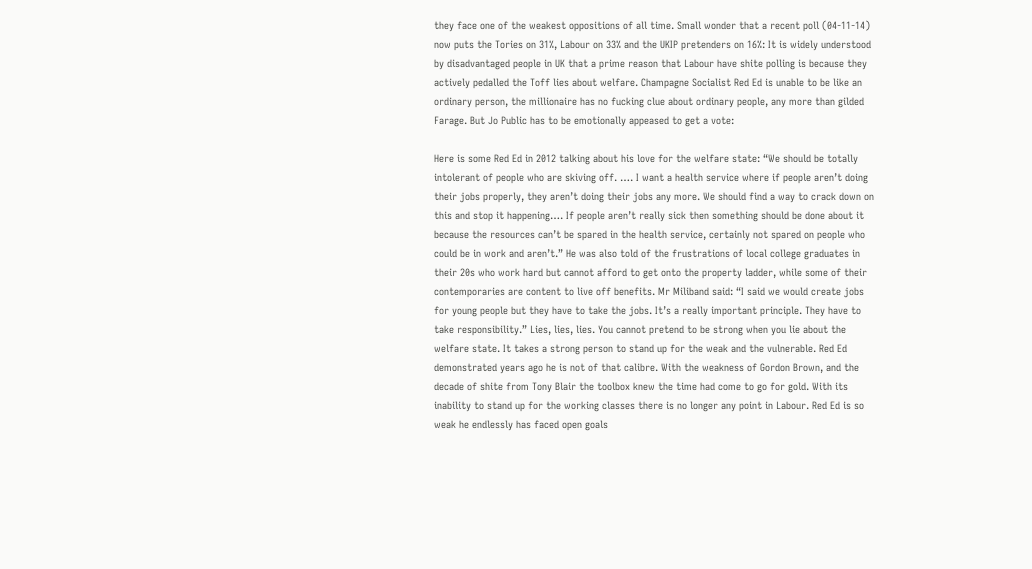they face one of the weakest oppositions of all time. Small wonder that a recent poll (04-11-14) now puts the Tories on 31%, Labour on 33% and the UKIP pretenders on 16%: It is widely understood by disadvantaged people in UK that a prime reason that Labour have shite polling is because they actively pedalled the Toff lies about welfare. Champagne Socialist Red Ed is unable to be like an ordinary person, the millionaire has no fucking clue about ordinary people, any more than gilded Farage. But Jo Public has to be emotionally appeased to get a vote:

Here is some Red Ed in 2012 talking about his love for the welfare state: “We should be totally intolerant of people who are skiving off. …. I want a health service where if people aren’t doing their jobs properly, they aren’t doing their jobs any more. We should find a way to crack down on this and stop it happening…. If people aren’t really sick then something should be done about it because the resources can’t be spared in the health service, certainly not spared on people who could be in work and aren’t.” He was also told of the frustrations of local college graduates in their 20s who work hard but cannot afford to get onto the property ladder, while some of their contemporaries are content to live off benefits. Mr Miliband said: “I said we would create jobs for young people but they have to take the jobs. It’s a really important principle. They have to take responsibility.” Lies, lies, lies. You cannot pretend to be strong when you lie about the welfare state. It takes a strong person to stand up for the weak and the vulnerable. Red Ed demonstrated years ago he is not of that calibre. With the weakness of Gordon Brown, and the decade of shite from Tony Blair the toolbox knew the time had come to go for gold. With its inability to stand up for the working classes there is no longer any point in Labour. Red Ed is so weak he endlessly has faced open goals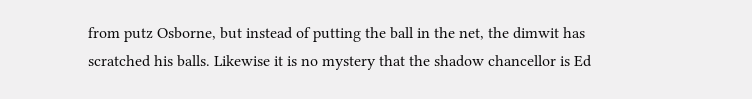from putz Osborne, but instead of putting the ball in the net, the dimwit has scratched his balls. Likewise it is no mystery that the shadow chancellor is Ed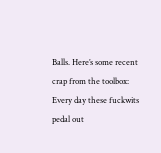Balls. Here’s some recent crap from the toolbox: Every day these fuckwits pedal out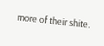more of their shite.